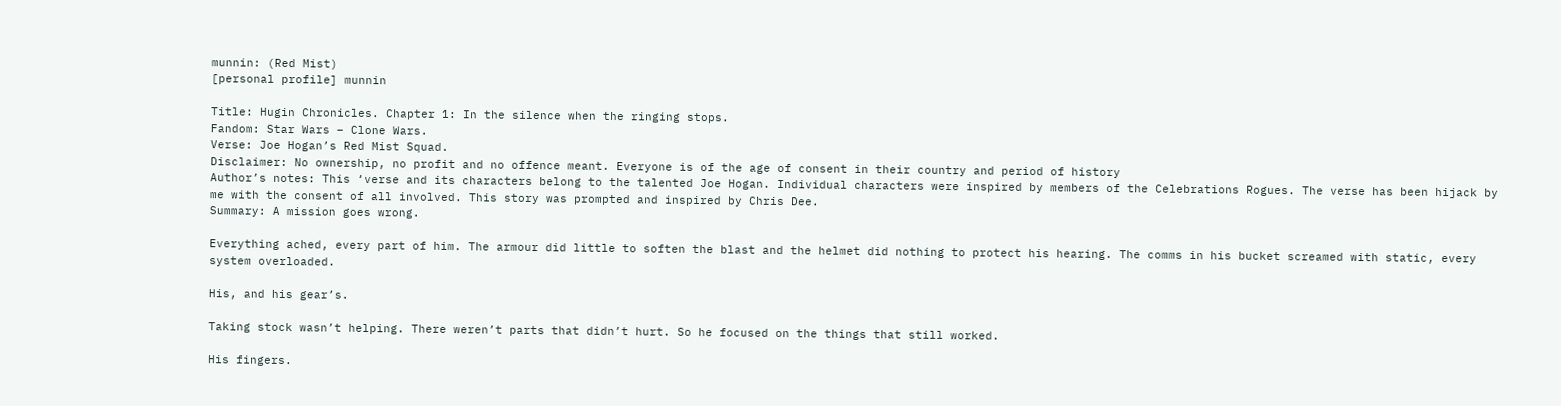munnin: (Red Mist)
[personal profile] munnin

Title: Hugin Chronicles. Chapter 1: In the silence when the ringing stops.
Fandom: Star Wars – Clone Wars.
Verse: Joe Hogan’s Red Mist Squad.
Disclaimer: No ownership, no profit and no offence meant. Everyone is of the age of consent in their country and period of history
Author’s notes: This ‘verse and its characters belong to the talented Joe Hogan. Individual characters were inspired by members of the Celebrations Rogues. The verse has been hijack by me with the consent of all involved. This story was prompted and inspired by Chris Dee.
Summary: A mission goes wrong.

Everything ached, every part of him. The armour did little to soften the blast and the helmet did nothing to protect his hearing. The comms in his bucket screamed with static, every system overloaded.

His, and his gear’s.

Taking stock wasn’t helping. There weren’t parts that didn’t hurt. So he focused on the things that still worked.

His fingers.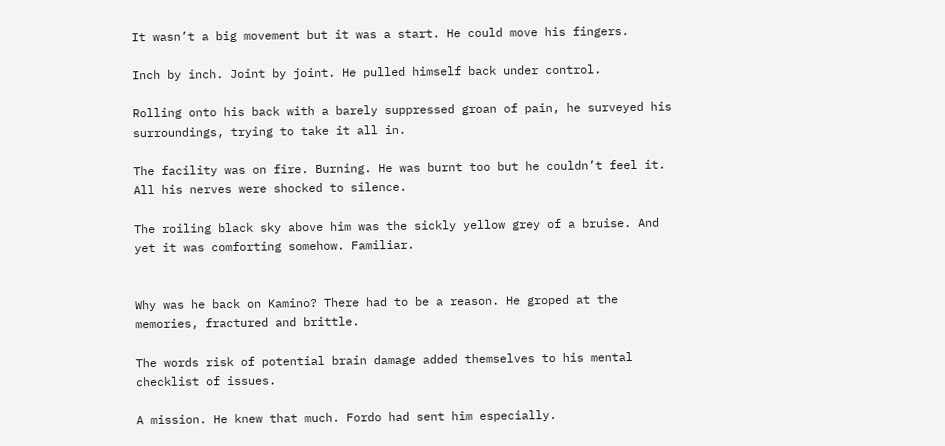It wasn’t a big movement but it was a start. He could move his fingers.

Inch by inch. Joint by joint. He pulled himself back under control.

Rolling onto his back with a barely suppressed groan of pain, he surveyed his surroundings, trying to take it all in.

The facility was on fire. Burning. He was burnt too but he couldn’t feel it. All his nerves were shocked to silence.

The roiling black sky above him was the sickly yellow grey of a bruise. And yet it was comforting somehow. Familiar.


Why was he back on Kamino? There had to be a reason. He groped at the memories, fractured and brittle.

The words risk of potential brain damage added themselves to his mental checklist of issues.

A mission. He knew that much. Fordo had sent him especially.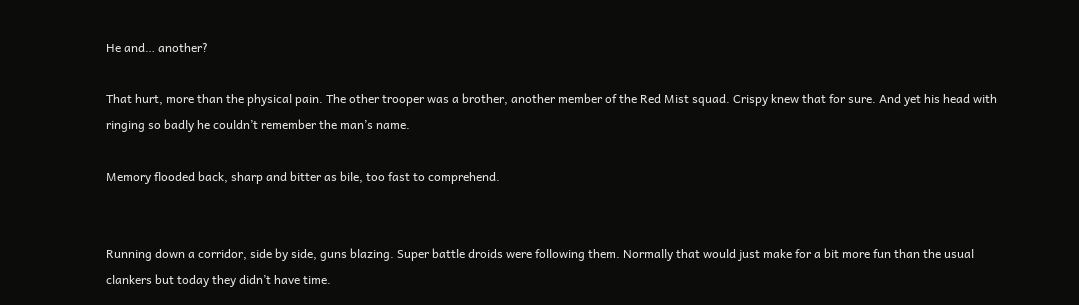He and… another?

That hurt, more than the physical pain. The other trooper was a brother, another member of the Red Mist squad. Crispy knew that for sure. And yet his head with ringing so badly he couldn’t remember the man’s name.

Memory flooded back, sharp and bitter as bile, too fast to comprehend.


Running down a corridor, side by side, guns blazing. Super battle droids were following them. Normally that would just make for a bit more fun than the usual clankers but today they didn’t have time.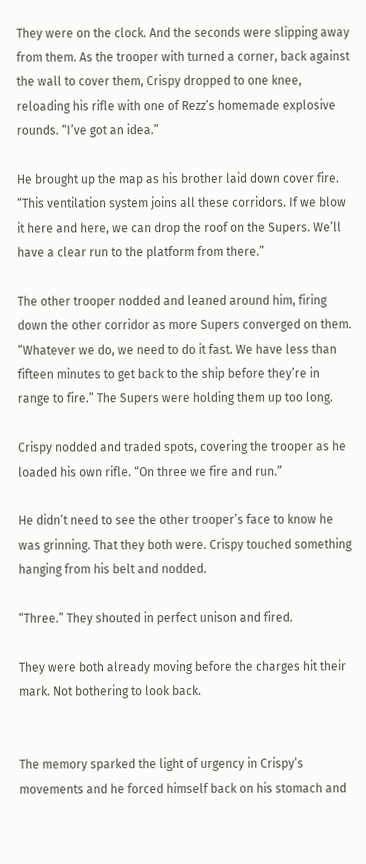They were on the clock. And the seconds were slipping away from them. As the trooper with turned a corner, back against the wall to cover them, Crispy dropped to one knee, reloading his rifle with one of Rezz’s homemade explosive rounds. “I’ve got an idea.”

He brought up the map as his brother laid down cover fire. “This ventilation system joins all these corridors. If we blow it here and here, we can drop the roof on the Supers. We’ll have a clear run to the platform from there.”

The other trooper nodded and leaned around him, firing down the other corridor as more Supers converged on them. “Whatever we do, we need to do it fast. We have less than fifteen minutes to get back to the ship before they’re in range to fire.” The Supers were holding them up too long.

Crispy nodded and traded spots, covering the trooper as he loaded his own rifle. “On three we fire and run.”

He didn’t need to see the other trooper’s face to know he was grinning. That they both were. Crispy touched something hanging from his belt and nodded.

“Three.” They shouted in perfect unison and fired.

They were both already moving before the charges hit their mark. Not bothering to look back.


The memory sparked the light of urgency in Crispy’s movements and he forced himself back on his stomach and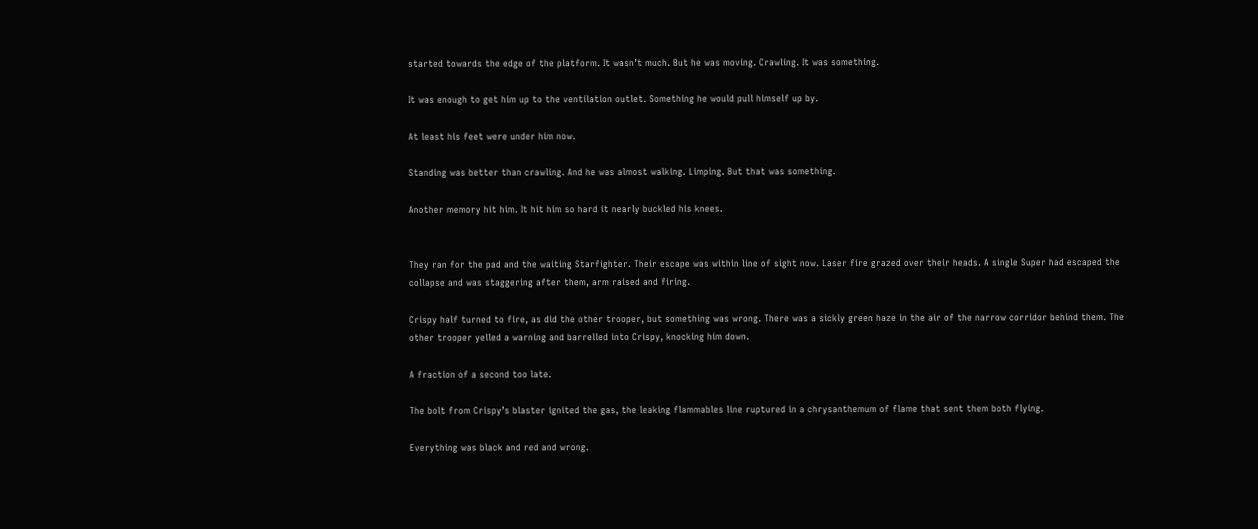started towards the edge of the platform. It wasn’t much. But he was moving. Crawling. It was something.

It was enough to get him up to the ventilation outlet. Something he would pull himself up by.

At least his feet were under him now.

Standing was better than crawling. And he was almost walking. Limping. But that was something.

Another memory hit him. It hit him so hard it nearly buckled his knees.


They ran for the pad and the waiting Starfighter. Their escape was within line of sight now. Laser fire grazed over their heads. A single Super had escaped the collapse and was staggering after them, arm raised and firing.

Crispy half turned to fire, as did the other trooper, but something was wrong. There was a sickly green haze in the air of the narrow corridor behind them. The other trooper yelled a warning and barrelled into Crispy, knocking him down.

A fraction of a second too late.

The bolt from Crispy’s blaster ignited the gas, the leaking flammables line ruptured in a chrysanthemum of flame that sent them both flying.

Everything was black and red and wrong.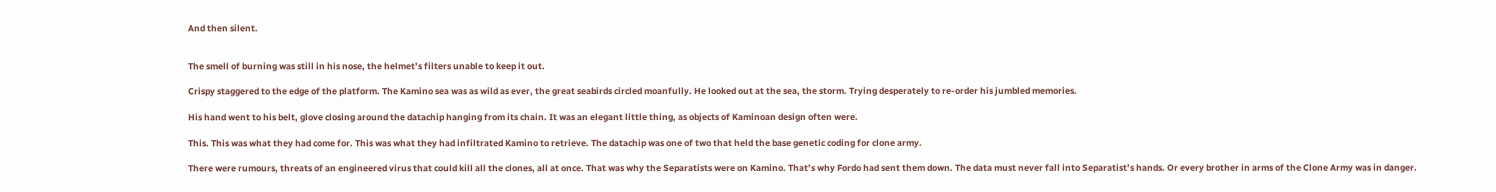And then silent.


The smell of burning was still in his nose, the helmet’s filters unable to keep it out.

Crispy staggered to the edge of the platform. The Kamino sea was as wild as ever, the great seabirds circled moanfully. He looked out at the sea, the storm. Trying desperately to re-order his jumbled memories.

His hand went to his belt, glove closing around the datachip hanging from its chain. It was an elegant little thing, as objects of Kaminoan design often were.

This. This was what they had come for. This was what they had infiltrated Kamino to retrieve. The datachip was one of two that held the base genetic coding for clone army.

There were rumours, threats of an engineered virus that could kill all the clones, all at once. That was why the Separatists were on Kamino. That’s why Fordo had sent them down. The data must never fall into Separatist’s hands. Or every brother in arms of the Clone Army was in danger.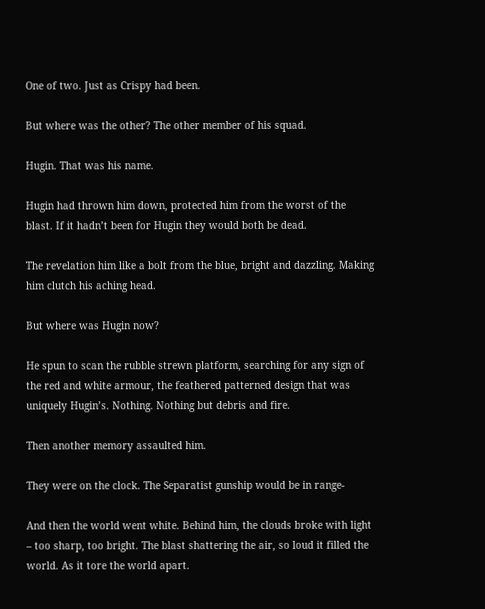One of two. Just as Crispy had been.

But where was the other? The other member of his squad.

Hugin. That was his name.

Hugin had thrown him down, protected him from the worst of the blast. If it hadn’t been for Hugin they would both be dead.

The revelation him like a bolt from the blue, bright and dazzling. Making him clutch his aching head.

But where was Hugin now?

He spun to scan the rubble strewn platform, searching for any sign of the red and white armour, the feathered patterned design that was uniquely Hugin’s. Nothing. Nothing but debris and fire.

Then another memory assaulted him.

They were on the clock. The Separatist gunship would be in range-

And then the world went white. Behind him, the clouds broke with light – too sharp, too bright. The blast shattering the air, so loud it filled the world. As it tore the world apart.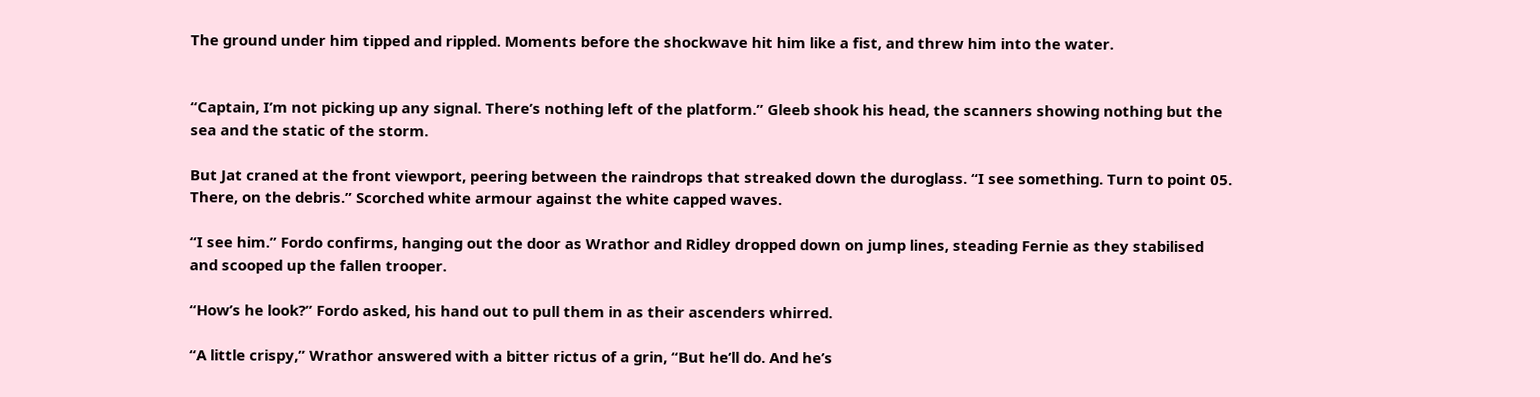The ground under him tipped and rippled. Moments before the shockwave hit him like a fist, and threw him into the water.


“Captain, I’m not picking up any signal. There’s nothing left of the platform.” Gleeb shook his head, the scanners showing nothing but the sea and the static of the storm.

But Jat craned at the front viewport, peering between the raindrops that streaked down the duroglass. “I see something. Turn to point 05. There, on the debris.” Scorched white armour against the white capped waves.

“I see him.” Fordo confirms, hanging out the door as Wrathor and Ridley dropped down on jump lines, steading Fernie as they stabilised and scooped up the fallen trooper.

“How’s he look?” Fordo asked, his hand out to pull them in as their ascenders whirred.

“A little crispy,” Wrathor answered with a bitter rictus of a grin, “But he’ll do. And he’s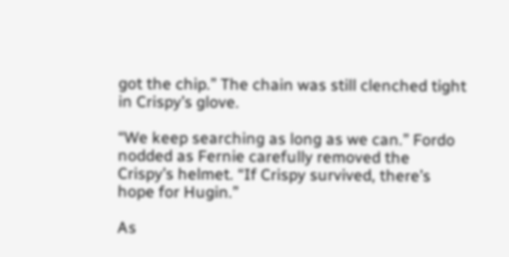got the chip.” The chain was still clenched tight in Crispy’s glove.

“We keep searching as long as we can.” Fordo nodded as Fernie carefully removed the Crispy’s helmet. “If Crispy survived, there’s hope for Hugin.”

As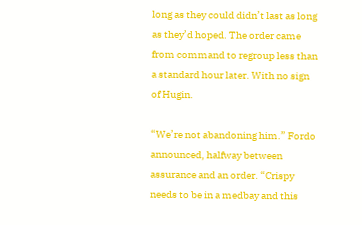long as they could didn’t last as long as they’d hoped. The order came from command to regroup less than a standard hour later. With no sign of Hugin.

“We’re not abandoning him.” Fordo announced, halfway between assurance and an order. “Crispy needs to be in a medbay and this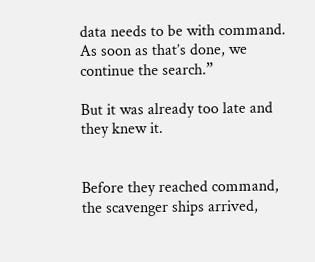data needs to be with command. As soon as that’s done, we continue the search.”

But it was already too late and they knew it.


Before they reached command, the scavenger ships arrived,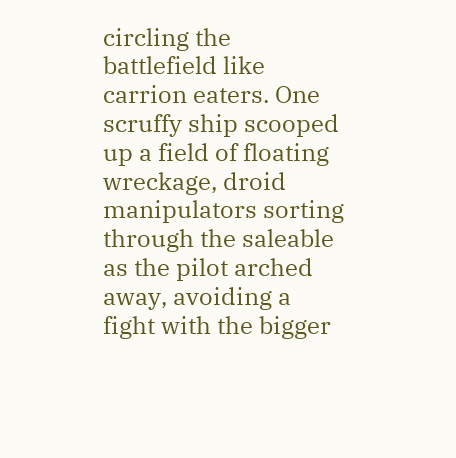circling the battlefield like carrion eaters. One scruffy ship scooped up a field of floating wreckage, droid manipulators sorting through the saleable as the pilot arched away, avoiding a fight with the bigger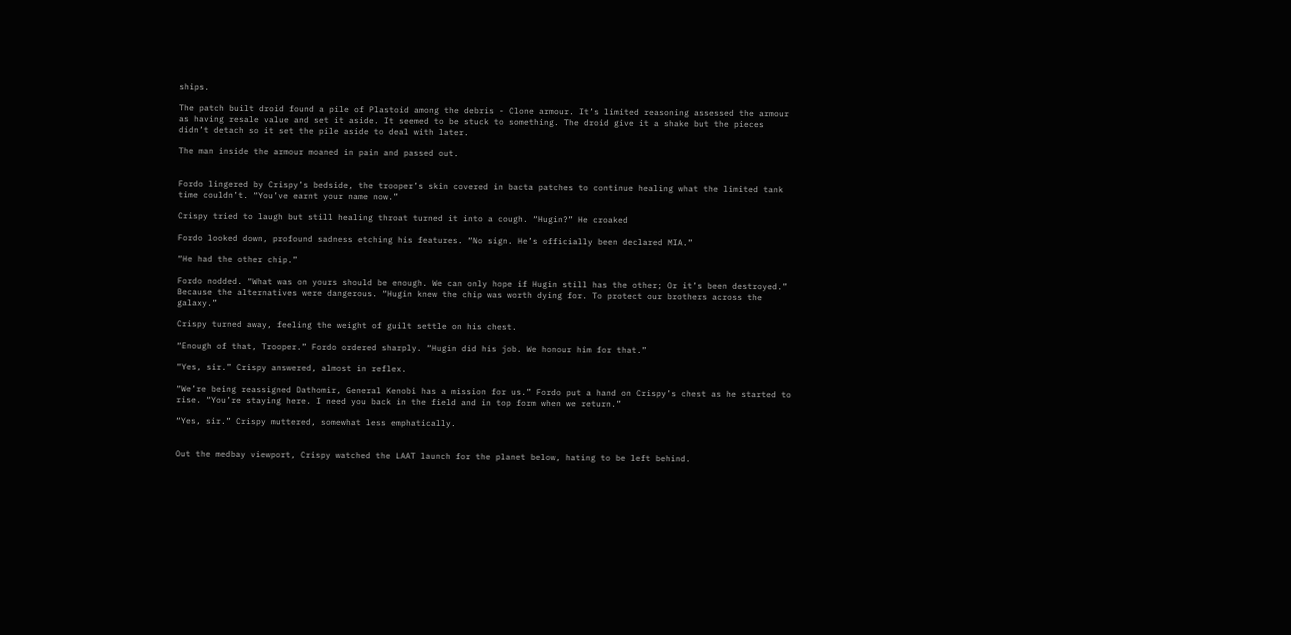ships.

The patch built droid found a pile of Plastoid among the debris - Clone armour. It’s limited reasoning assessed the armour as having resale value and set it aside. It seemed to be stuck to something. The droid give it a shake but the pieces didn’t detach so it set the pile aside to deal with later.

The man inside the armour moaned in pain and passed out.


Fordo lingered by Crispy’s bedside, the trooper’s skin covered in bacta patches to continue healing what the limited tank time couldn’t. “You’ve earnt your name now.”

Crispy tried to laugh but still healing throat turned it into a cough. “Hugin?” He croaked

Fordo looked down, profound sadness etching his features. “No sign. He’s officially been declared MIA.”

“He had the other chip.”

Fordo nodded. “What was on yours should be enough. We can only hope if Hugin still has the other; Or it’s been destroyed.” Because the alternatives were dangerous. “Hugin knew the chip was worth dying for. To protect our brothers across the galaxy.”

Crispy turned away, feeling the weight of guilt settle on his chest.

“Enough of that, Trooper.” Fordo ordered sharply. “Hugin did his job. We honour him for that.”

“Yes, sir.” Crispy answered, almost in reflex.

“We’re being reassigned Dathomir, General Kenobi has a mission for us.” Fordo put a hand on Crispy’s chest as he started to rise. “You’re staying here. I need you back in the field and in top form when we return.”

“Yes, sir.” Crispy muttered, somewhat less emphatically.


Out the medbay viewport, Crispy watched the LAAT launch for the planet below, hating to be left behind.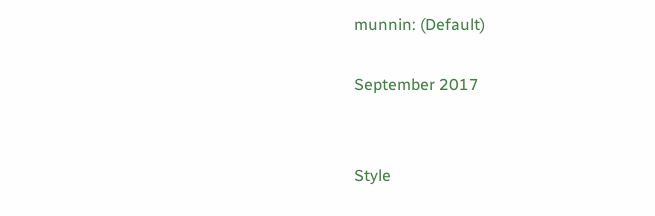munnin: (Default)

September 2017


Style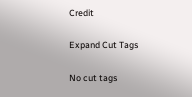Credit

Expand Cut Tags

No cut tags